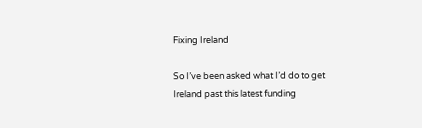Fixing Ireland

So I’ve been asked what I’d do to get Ireland past this latest funding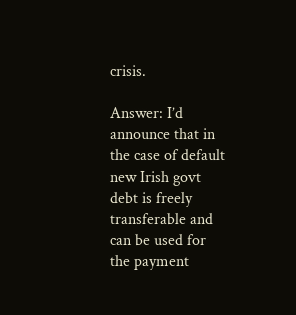crisis.

Answer: I’d announce that in the case of default new Irish govt debt is freely transferable and can be used for the payment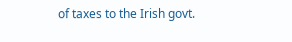of taxes to the Irish govt.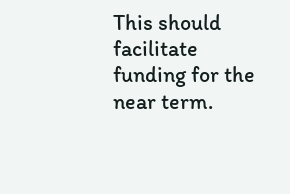This should facilitate funding for the near term.